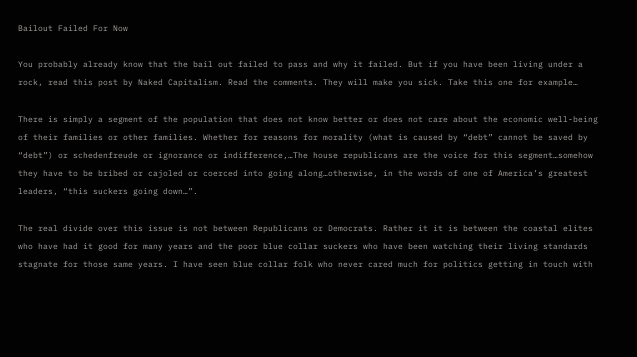Bailout Failed For Now

You probably already know that the bail out failed to pass and why it failed. But if you have been living under a rock, read this post by Naked Capitalism. Read the comments. They will make you sick. Take this one for example…

There is simply a segment of the population that does not know better or does not care about the economic well-being of their families or other families. Whether for reasons for morality (what is caused by “debt” cannot be saved by “debt”) or schedenfreude or ignorance or indifference,…The house republicans are the voice for this segment…somehow they have to be bribed or cajoled or coerced into going along…otherwise, in the words of one of America’s greatest leaders, “this suckers going down…”.

The real divide over this issue is not between Republicans or Democrats. Rather it it is between the coastal elites who have had it good for many years and the poor blue collar suckers who have been watching their living standards stagnate for those same years. I have seen blue collar folk who never cared much for politics getting in touch with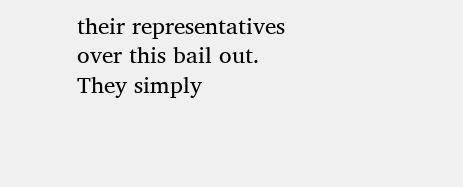their representatives over this bail out. They simply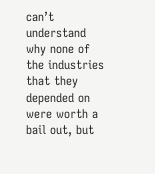can’t understand why none of the industries that they depended on were worth a bail out, but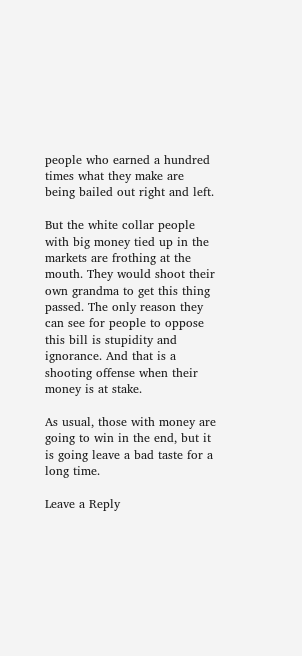people who earned a hundred times what they make are being bailed out right and left.

But the white collar people with big money tied up in the markets are frothing at the mouth. They would shoot their own grandma to get this thing passed. The only reason they can see for people to oppose this bill is stupidity and ignorance. And that is a shooting offense when their money is at stake.

As usual, those with money are going to win in the end, but it is going leave a bad taste for a long time.

Leave a Reply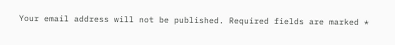Your email address will not be published. Required fields are marked *